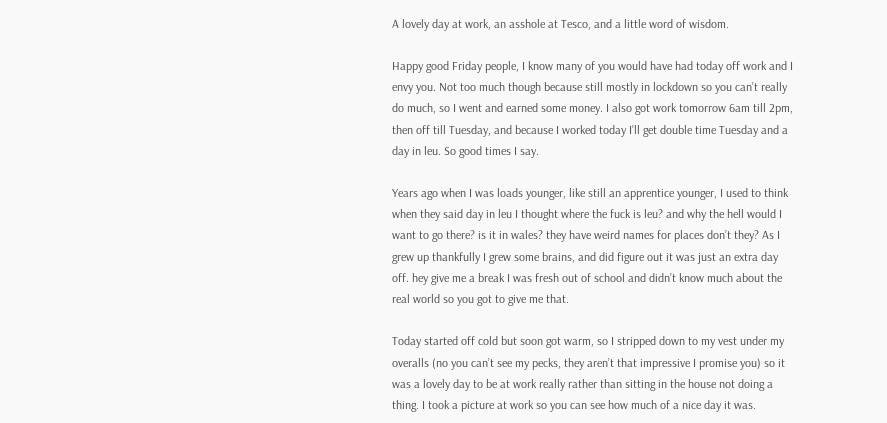A lovely day at work, an asshole at Tesco, and a little word of wisdom.

Happy good Friday people, I know many of you would have had today off work and I envy you. Not too much though because still mostly in lockdown so you can’t really do much, so I went and earned some money. I also got work tomorrow 6am till 2pm, then off till Tuesday, and because I worked today I’ll get double time Tuesday and a day in leu. So good times I say.

Years ago when I was loads younger, like still an apprentice younger, I used to think when they said day in leu I thought where the fuck is leu? and why the hell would I want to go there? is it in wales? they have weird names for places don’t they? As I grew up thankfully I grew some brains, and did figure out it was just an extra day off. hey give me a break I was fresh out of school and didn’t know much about the real world so you got to give me that.

Today started off cold but soon got warm, so I stripped down to my vest under my overalls (no you can’t see my pecks, they aren’t that impressive I promise you) so it was a lovely day to be at work really rather than sitting in the house not doing a thing. I took a picture at work so you can see how much of a nice day it was.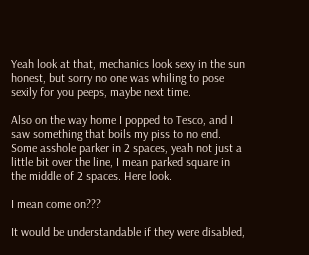Yeah look at that, mechanics look sexy in the sun honest, but sorry no one was whiling to pose sexily for you peeps, maybe next time.

Also on the way home I popped to Tesco, and I saw something that boils my piss to no end. Some asshole parker in 2 spaces, yeah not just a little bit over the line, I mean parked square in the middle of 2 spaces. Here look.

I mean come on???

It would be understandable if they were disabled,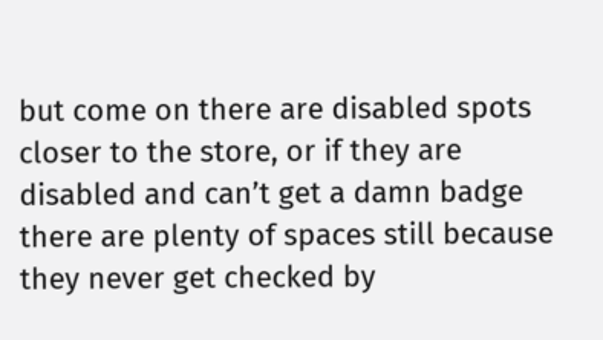but come on there are disabled spots closer to the store, or if they are disabled and can’t get a damn badge there are plenty of spaces still because they never get checked by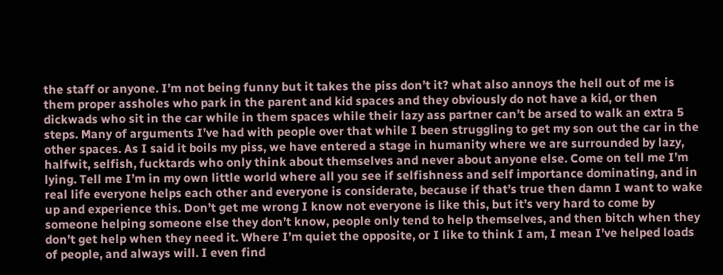the staff or anyone. I’m not being funny but it takes the piss don’t it? what also annoys the hell out of me is them proper assholes who park in the parent and kid spaces and they obviously do not have a kid, or then dickwads who sit in the car while in them spaces while their lazy ass partner can’t be arsed to walk an extra 5 steps. Many of arguments I’ve had with people over that while I been struggling to get my son out the car in the other spaces. As I said it boils my piss, we have entered a stage in humanity where we are surrounded by lazy, halfwit, selfish, fucktards who only think about themselves and never about anyone else. Come on tell me I’m lying. Tell me I’m in my own little world where all you see if selfishness and self importance dominating, and in real life everyone helps each other and everyone is considerate, because if that’s true then damn I want to wake up and experience this. Don’t get me wrong I know not everyone is like this, but it’s very hard to come by someone helping someone else they don’t know, people only tend to help themselves, and then bitch when they don’t get help when they need it. Where I’m quiet the opposite, or I like to think I am, I mean I’ve helped loads of people, and always will. I even find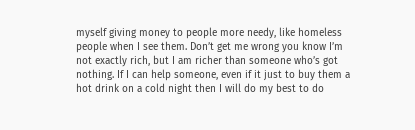myself giving money to people more needy, like homeless people when I see them. Don’t get me wrong you know I’m not exactly rich, but I am richer than someone who’s got nothing. If I can help someone, even if it just to buy them a hot drink on a cold night then I will do my best to do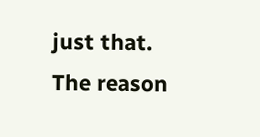just that. The reason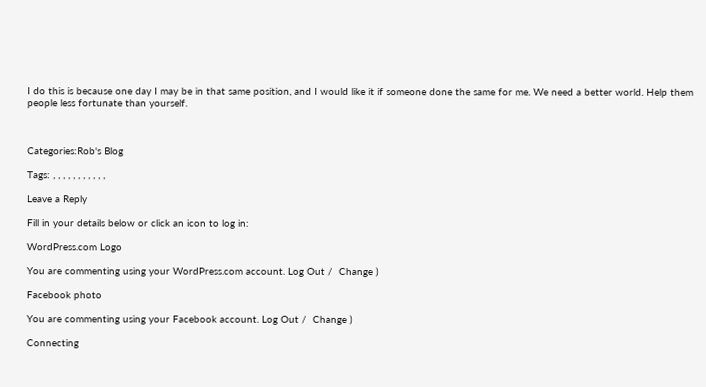I do this is because one day I may be in that same position, and I would like it if someone done the same for me. We need a better world. Help them people less fortunate than yourself.



Categories:Rob's Blog

Tags: , , , , , , , , , , ,

Leave a Reply

Fill in your details below or click an icon to log in:

WordPress.com Logo

You are commenting using your WordPress.com account. Log Out /  Change )

Facebook photo

You are commenting using your Facebook account. Log Out /  Change )

Connecting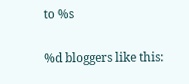to %s

%d bloggers like this: